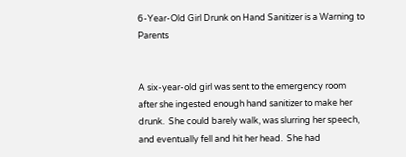6-Year-Old Girl Drunk on Hand Sanitizer is a Warning to Parents


A six-year-old girl was sent to the emergency room after she ingested enough hand sanitizer to make her drunk.  She could barely walk, was slurring her speech, and eventually fell and hit her head.  She had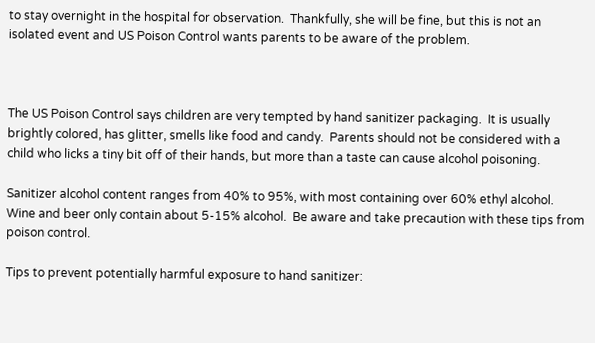to stay overnight in the hospital for observation.  Thankfully, she will be fine, but this is not an isolated event and US Poison Control wants parents to be aware of the problem.



The US Poison Control says children are very tempted by hand sanitizer packaging.  It is usually brightly colored, has glitter, smells like food and candy.  Parents should not be considered with a child who licks a tiny bit off of their hands, but more than a taste can cause alcohol poisoning.

Sanitizer alcohol content ranges from 40% to 95%, with most containing over 60% ethyl alcohol.  Wine and beer only contain about 5-15% alcohol.  Be aware and take precaution with these tips from poison control.

Tips to prevent potentially harmful exposure to hand sanitizer: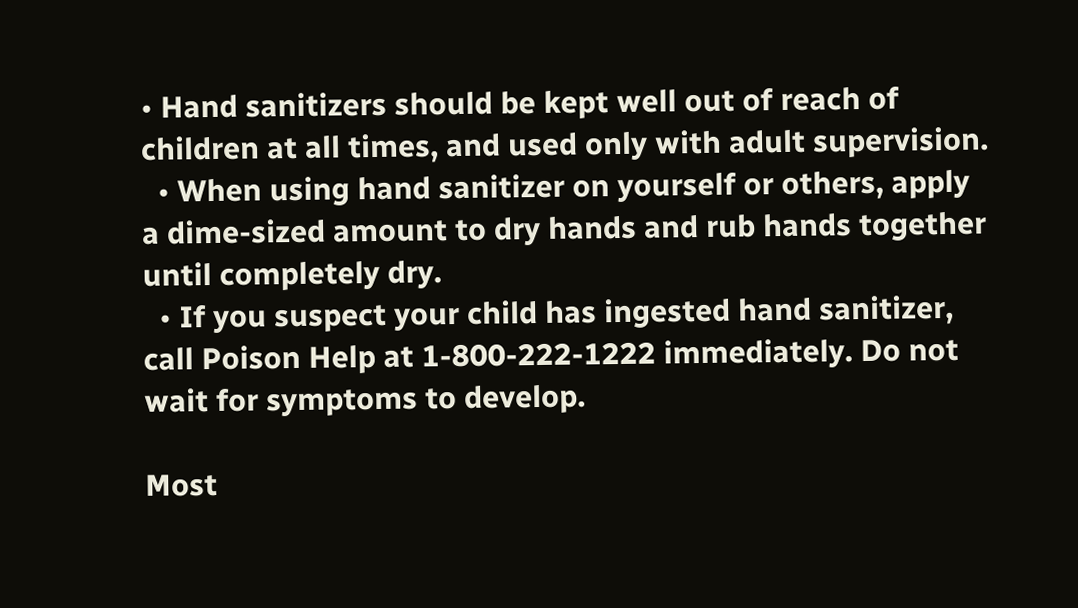• Hand sanitizers should be kept well out of reach of children at all times, and used only with adult supervision.
  • When using hand sanitizer on yourself or others, apply a dime-sized amount to dry hands and rub hands together until completely dry.
  • If you suspect your child has ingested hand sanitizer, call Poison Help at 1-800-222-1222 immediately. Do not wait for symptoms to develop.

Most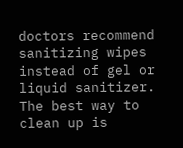doctors recommend sanitizing wipes instead of gel or liquid sanitizer.  The best way to clean up is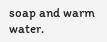soap and warm water.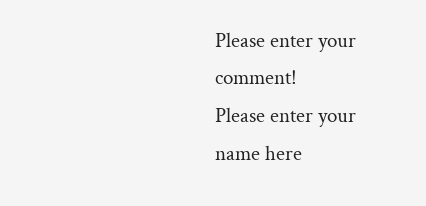Please enter your comment!
Please enter your name here